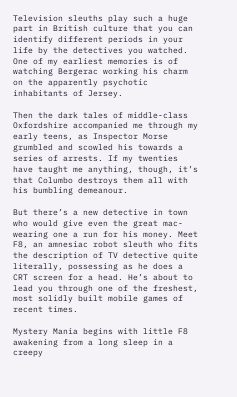Television sleuths play such a huge part in British culture that you can identify different periods in your life by the detectives you watched. One of my earliest memories is of watching Bergerac working his charm on the apparently psychotic inhabitants of Jersey.

Then the dark tales of middle-class Oxfordshire accompanied me through my early teens, as Inspector Morse grumbled and scowled his towards a series of arrests. If my twenties have taught me anything, though, it’s that Columbo destroys them all with his bumbling demeanour.

But there’s a new detective in town who would give even the great mac-wearing one a run for his money. Meet F8, an amnesiac robot sleuth who fits the description of TV detective quite literally, possessing as he does a CRT screen for a head. He’s about to lead you through one of the freshest, most solidly built mobile games of recent times.

Mystery Mania begins with little F8 awakening from a long sleep in a creepy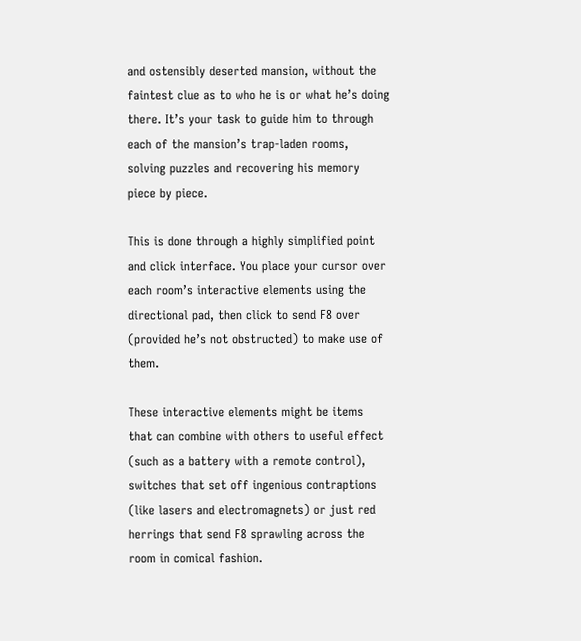and ostensibly deserted mansion, without the faintest clue as to who he is or what he’s doing there. It’s your task to guide him to through each of the mansion’s trap-laden rooms, solving puzzles and recovering his memory piece by piece.

This is done through a highly simplified point and click interface. You place your cursor over each room’s interactive elements using the directional pad, then click to send F8 over (provided he’s not obstructed) to make use of them.

These interactive elements might be items that can combine with others to useful effect (such as a battery with a remote control), switches that set off ingenious contraptions (like lasers and electromagnets) or just red herrings that send F8 sprawling across the room in comical fashion.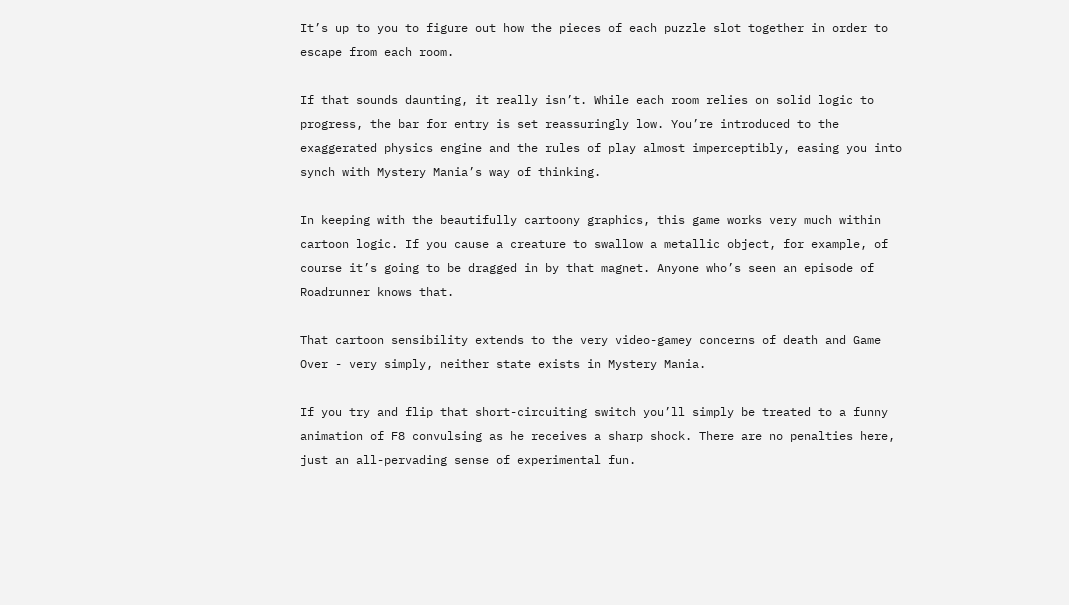It’s up to you to figure out how the pieces of each puzzle slot together in order to escape from each room.

If that sounds daunting, it really isn’t. While each room relies on solid logic to progress, the bar for entry is set reassuringly low. You’re introduced to the exaggerated physics engine and the rules of play almost imperceptibly, easing you into synch with Mystery Mania’s way of thinking.

In keeping with the beautifully cartoony graphics, this game works very much within cartoon logic. If you cause a creature to swallow a metallic object, for example, of course it’s going to be dragged in by that magnet. Anyone who’s seen an episode of Roadrunner knows that.

That cartoon sensibility extends to the very video-gamey concerns of death and Game Over - very simply, neither state exists in Mystery Mania.

If you try and flip that short-circuiting switch you’ll simply be treated to a funny animation of F8 convulsing as he receives a sharp shock. There are no penalties here, just an all-pervading sense of experimental fun.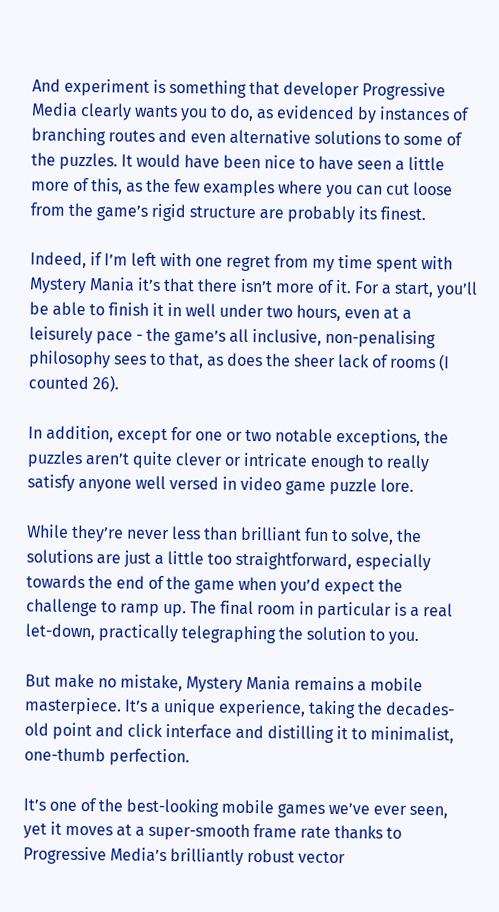And experiment is something that developer Progressive Media clearly wants you to do, as evidenced by instances of branching routes and even alternative solutions to some of the puzzles. It would have been nice to have seen a little more of this, as the few examples where you can cut loose from the game’s rigid structure are probably its finest.

Indeed, if I’m left with one regret from my time spent with Mystery Mania it’s that there isn’t more of it. For a start, you’ll be able to finish it in well under two hours, even at a leisurely pace - the game’s all inclusive, non-penalising philosophy sees to that, as does the sheer lack of rooms (I counted 26).

In addition, except for one or two notable exceptions, the puzzles aren’t quite clever or intricate enough to really satisfy anyone well versed in video game puzzle lore.

While they’re never less than brilliant fun to solve, the solutions are just a little too straightforward, especially towards the end of the game when you’d expect the challenge to ramp up. The final room in particular is a real let-down, practically telegraphing the solution to you.

But make no mistake, Mystery Mania remains a mobile masterpiece. It’s a unique experience, taking the decades-old point and click interface and distilling it to minimalist, one-thumb perfection.

It’s one of the best-looking mobile games we’ve ever seen, yet it moves at a super-smooth frame rate thanks to Progressive Media’s brilliantly robust vector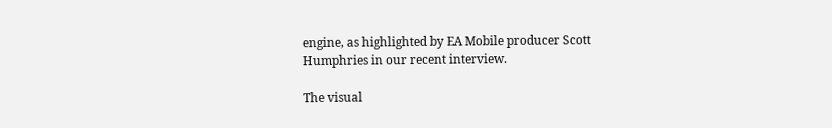engine, as highlighted by EA Mobile producer Scott Humphries in our recent interview.

The visual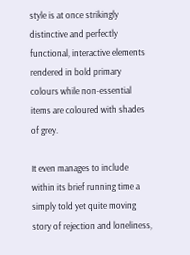style is at once strikingly distinctive and perfectly functional, interactive elements rendered in bold primary colours while non-essential items are coloured with shades of grey.

It even manages to include within its brief running time a simply told yet quite moving story of rejection and loneliness,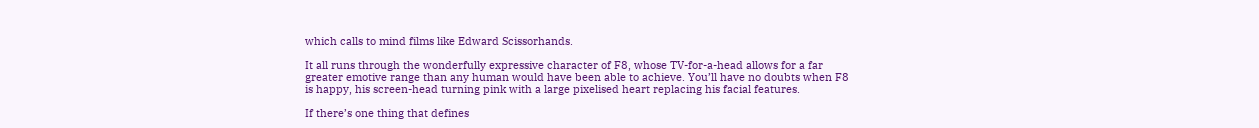which calls to mind films like Edward Scissorhands.

It all runs through the wonderfully expressive character of F8, whose TV-for-a-head allows for a far greater emotive range than any human would have been able to achieve. You’ll have no doubts when F8 is happy, his screen-head turning pink with a large pixelised heart replacing his facial features.

If there’s one thing that defines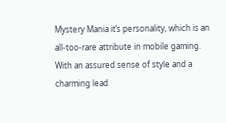Mystery Mania it’s personality, which is an all-too-rare attribute in mobile gaming. With an assured sense of style and a charming lead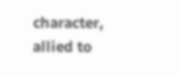character, allied to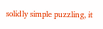solidly simple puzzling, it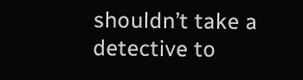shouldn’t take a detective to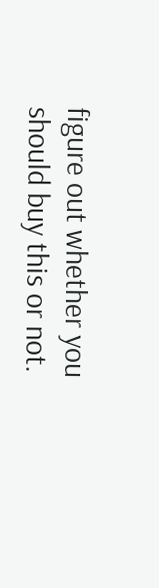figure out whether you should buy this or not.